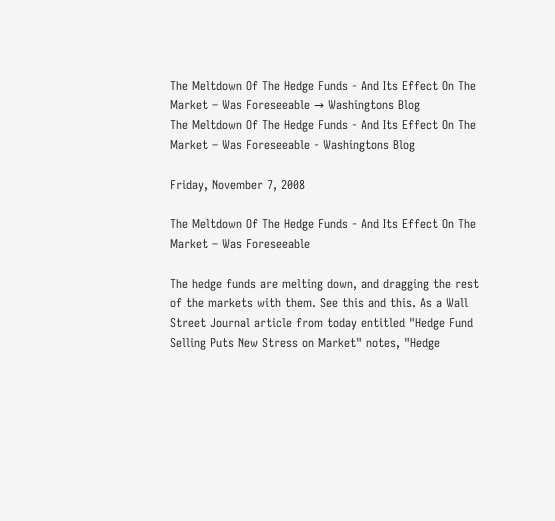The Meltdown Of The Hedge Funds - And Its Effect On The Market – Was Foreseeable → Washingtons Blog
The Meltdown Of The Hedge Funds - And Its Effect On The Market – Was Foreseeable - Washingtons Blog

Friday, November 7, 2008

The Meltdown Of The Hedge Funds - And Its Effect On The Market – Was Foreseeable

The hedge funds are melting down, and dragging the rest of the markets with them. See this and this. As a Wall Street Journal article from today entitled "Hedge Fund Selling Puts New Stress on Market" notes, "Hedge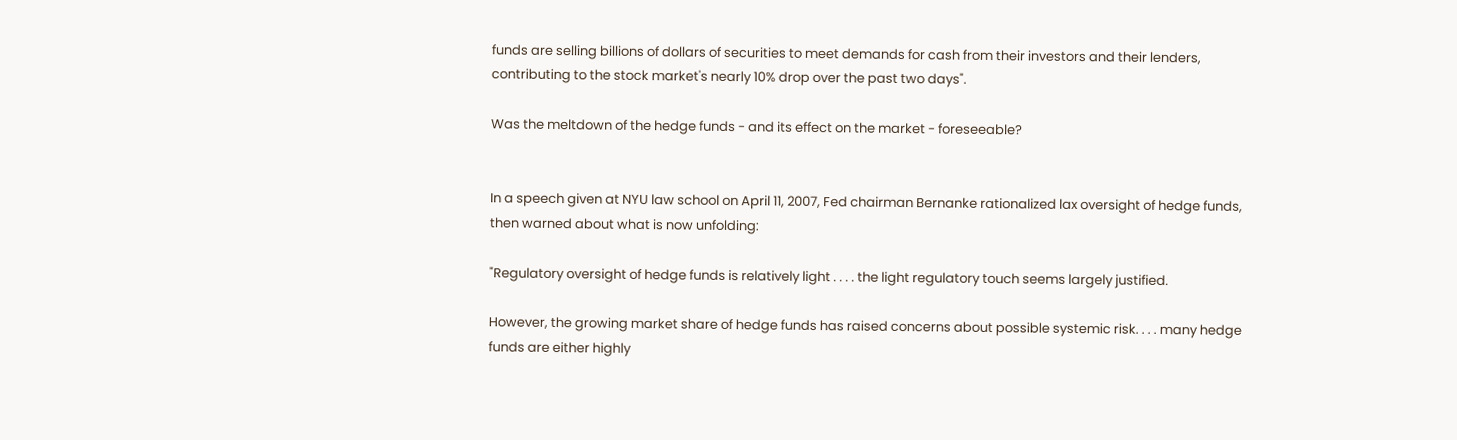funds are selling billions of dollars of securities to meet demands for cash from their investors and their lenders, contributing to the stock market's nearly 10% drop over the past two days".

Was the meltdown of the hedge funds - and its effect on the market - foreseeable?


In a speech given at NYU law school on April 11, 2007, Fed chairman Bernanke rationalized lax oversight of hedge funds, then warned about what is now unfolding:

"Regulatory oversight of hedge funds is relatively light . . . . the light regulatory touch seems largely justified.

However, the growing market share of hedge funds has raised concerns about possible systemic risk. . . . many hedge funds are either highly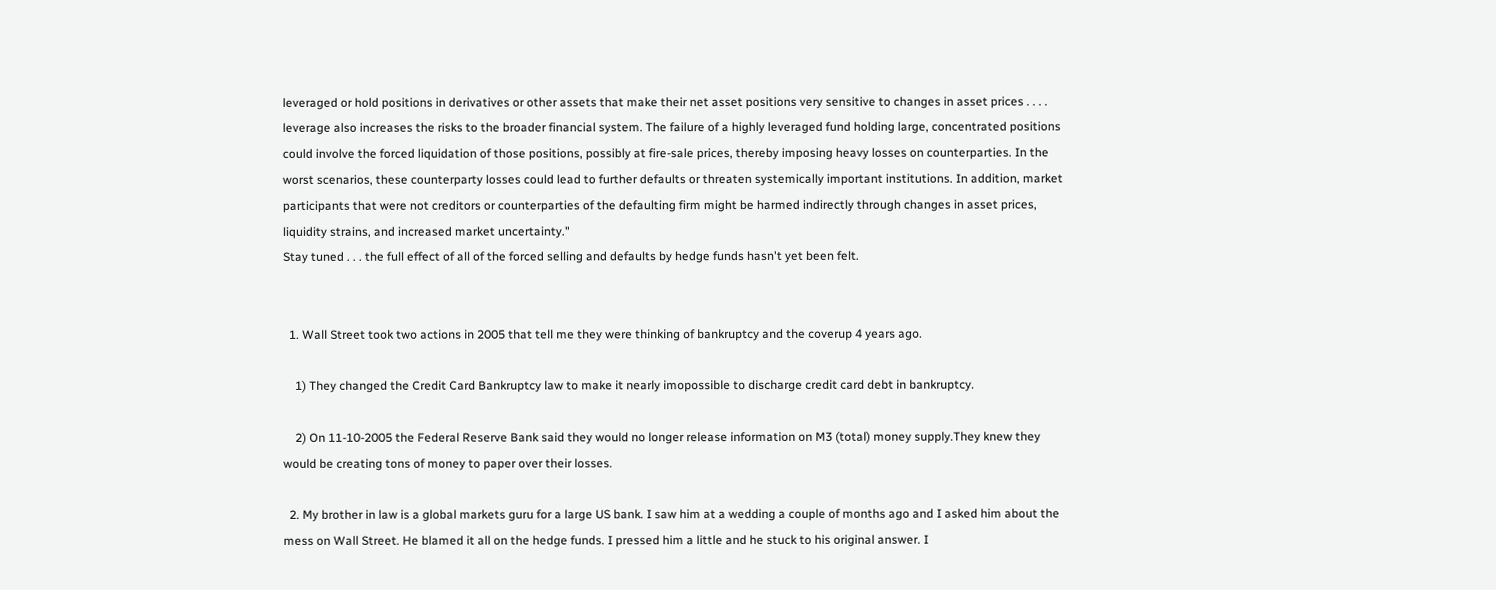leveraged or hold positions in derivatives or other assets that make their net asset positions very sensitive to changes in asset prices . . . . leverage also increases the risks to the broader financial system. The failure of a highly leveraged fund holding large, concentrated positions could involve the forced liquidation of those positions, possibly at fire-sale prices, thereby imposing heavy losses on counterparties. In the worst scenarios, these counterparty losses could lead to further defaults or threaten systemically important institutions. In addition, market participants that were not creditors or counterparties of the defaulting firm might be harmed indirectly through changes in asset prices, liquidity strains, and increased market uncertainty."
Stay tuned . . . the full effect of all of the forced selling and defaults by hedge funds hasn't yet been felt.


  1. Wall Street took two actions in 2005 that tell me they were thinking of bankruptcy and the coverup 4 years ago.

    1) They changed the Credit Card Bankruptcy law to make it nearly imopossible to discharge credit card debt in bankruptcy.

    2) On 11-10-2005 the Federal Reserve Bank said they would no longer release information on M3 (total) money supply.They knew they would be creating tons of money to paper over their losses.

  2. My brother in law is a global markets guru for a large US bank. I saw him at a wedding a couple of months ago and I asked him about the mess on Wall Street. He blamed it all on the hedge funds. I pressed him a little and he stuck to his original answer. I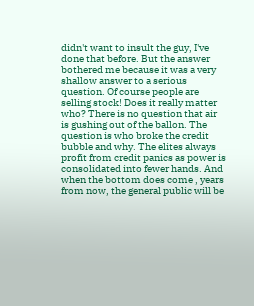didn't want to insult the guy, I've done that before. But the answer bothered me because it was a very shallow answer to a serious question. Of course people are selling stock! Does it really matter who? There is no question that air is gushing out of the ballon. The question is who broke the credit bubble and why. The elites always profit from credit panics as power is consolidated into fewer hands. And when the bottom does come , years from now, the general public will be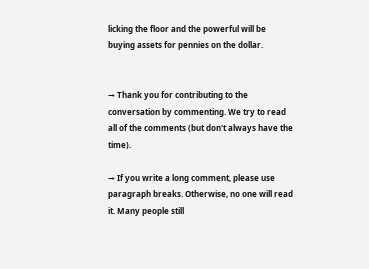licking the floor and the powerful will be buying assets for pennies on the dollar.


→ Thank you for contributing to the conversation by commenting. We try to read all of the comments (but don't always have the time).

→ If you write a long comment, please use paragraph breaks. Otherwise, no one will read it. Many people still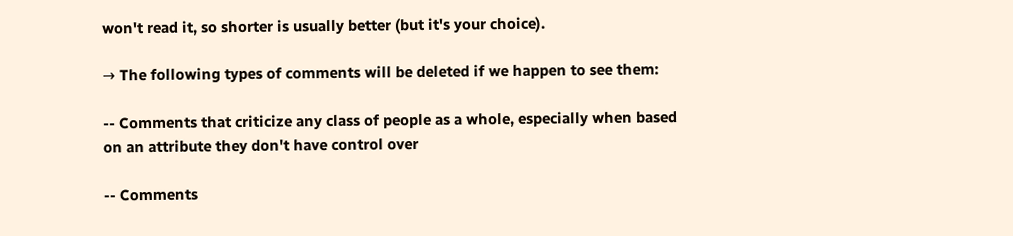won't read it, so shorter is usually better (but it's your choice).

→ The following types of comments will be deleted if we happen to see them:

-- Comments that criticize any class of people as a whole, especially when based on an attribute they don't have control over

-- Comments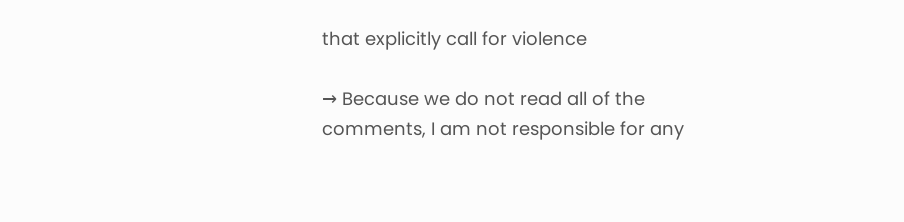that explicitly call for violence

→ Because we do not read all of the comments, I am not responsible for any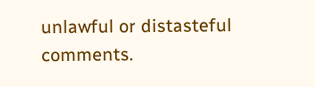unlawful or distasteful comments.